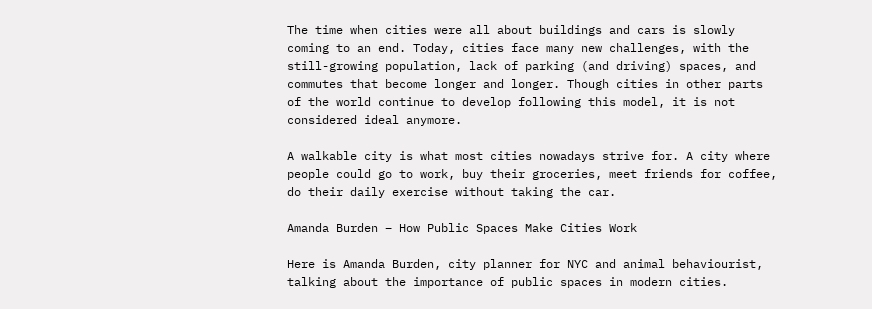The time when cities were all about buildings and cars is slowly coming to an end. Today, cities face many new challenges, with the still-growing population, lack of parking (and driving) spaces, and commutes that become longer and longer. Though cities in other parts of the world continue to develop following this model, it is not considered ideal anymore.

A walkable city is what most cities nowadays strive for. A city where people could go to work, buy their groceries, meet friends for coffee, do their daily exercise without taking the car.

Amanda Burden – How Public Spaces Make Cities Work

Here is Amanda Burden, city planner for NYC and animal behaviourist, talking about the importance of public spaces in modern cities.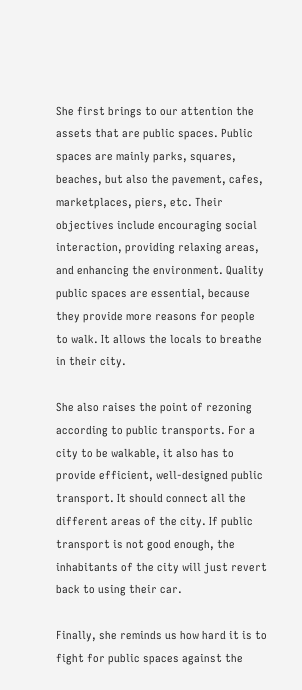She first brings to our attention the assets that are public spaces. Public spaces are mainly parks, squares, beaches, but also the pavement, cafes, marketplaces, piers, etc. Their objectives include encouraging social interaction, providing relaxing areas, and enhancing the environment. Quality public spaces are essential, because they provide more reasons for people to walk. It allows the locals to breathe in their city.

She also raises the point of rezoning according to public transports. For a city to be walkable, it also has to provide efficient, well-designed public transport. It should connect all the different areas of the city. If public transport is not good enough, the inhabitants of the city will just revert back to using their car.

Finally, she reminds us how hard it is to fight for public spaces against the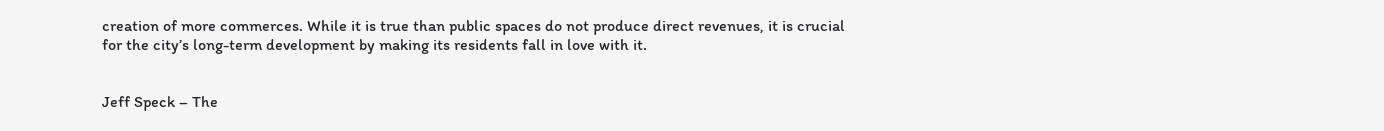creation of more commerces. While it is true than public spaces do not produce direct revenues, it is crucial for the city’s long-term development by making its residents fall in love with it.


Jeff Speck – The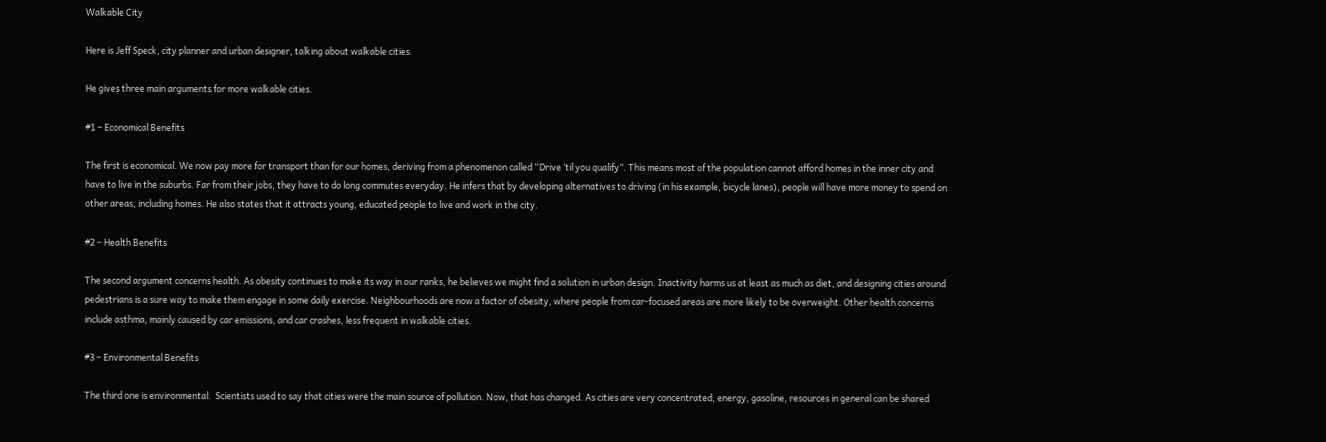Walkable City

Here is Jeff Speck, city planner and urban designer, talking about walkable cities.

He gives three main arguments for more walkable cities.

#1 – Economical Benefits

The first is economical. We now pay more for transport than for our homes, deriving from a phenomenon called “Drive ’til you qualify”. This means most of the population cannot afford homes in the inner city and have to live in the suburbs. Far from their jobs, they have to do long commutes everyday. He infers that by developing alternatives to driving (in his example, bicycle lanes), people will have more money to spend on other areas, including homes. He also states that it attracts young, educated people to live and work in the city.

#2 – Health Benefits

The second argument concerns health. As obesity continues to make its way in our ranks, he believes we might find a solution in urban design. Inactivity harms us at least as much as diet, and designing cities around pedestrians is a sure way to make them engage in some daily exercise. Neighbourhoods are now a factor of obesity, where people from car-focused areas are more likely to be overweight. Other health concerns include asthma, mainly caused by car emissions, and car crashes, less frequent in walkable cities.

#3 – Environmental Benefits

The third one is environmental.  Scientists used to say that cities were the main source of pollution. Now, that has changed. As cities are very concentrated, energy, gasoline, resources in general can be shared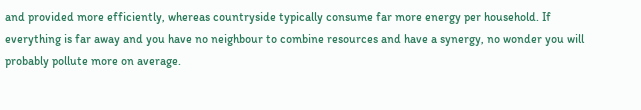and provided more efficiently, whereas countryside typically consume far more energy per household. If everything is far away and you have no neighbour to combine resources and have a synergy, no wonder you will probably pollute more on average.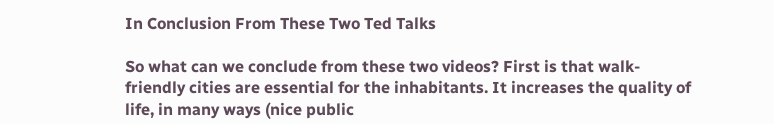In Conclusion From These Two Ted Talks

So what can we conclude from these two videos? First is that walk-friendly cities are essential for the inhabitants. It increases the quality of life, in many ways (nice public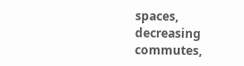spaces, decreasing commutes,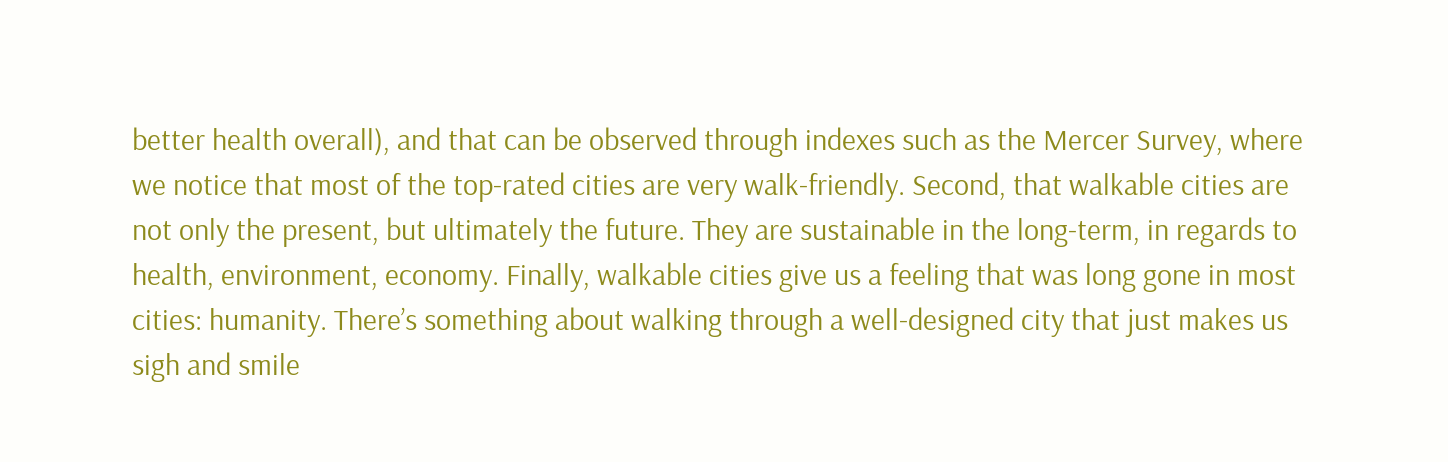better health overall), and that can be observed through indexes such as the Mercer Survey, where we notice that most of the top-rated cities are very walk-friendly. Second, that walkable cities are not only the present, but ultimately the future. They are sustainable in the long-term, in regards to health, environment, economy. Finally, walkable cities give us a feeling that was long gone in most cities: humanity. There’s something about walking through a well-designed city that just makes us sigh and smile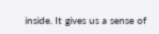inside. It gives us a sense of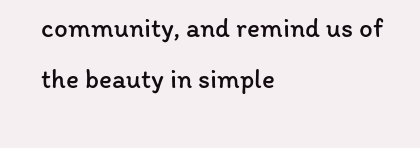community, and remind us of the beauty in simple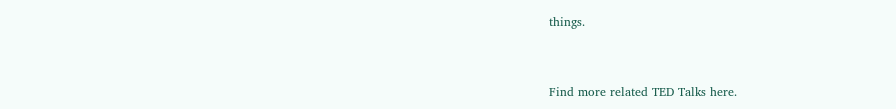things.


Find more related TED Talks here.